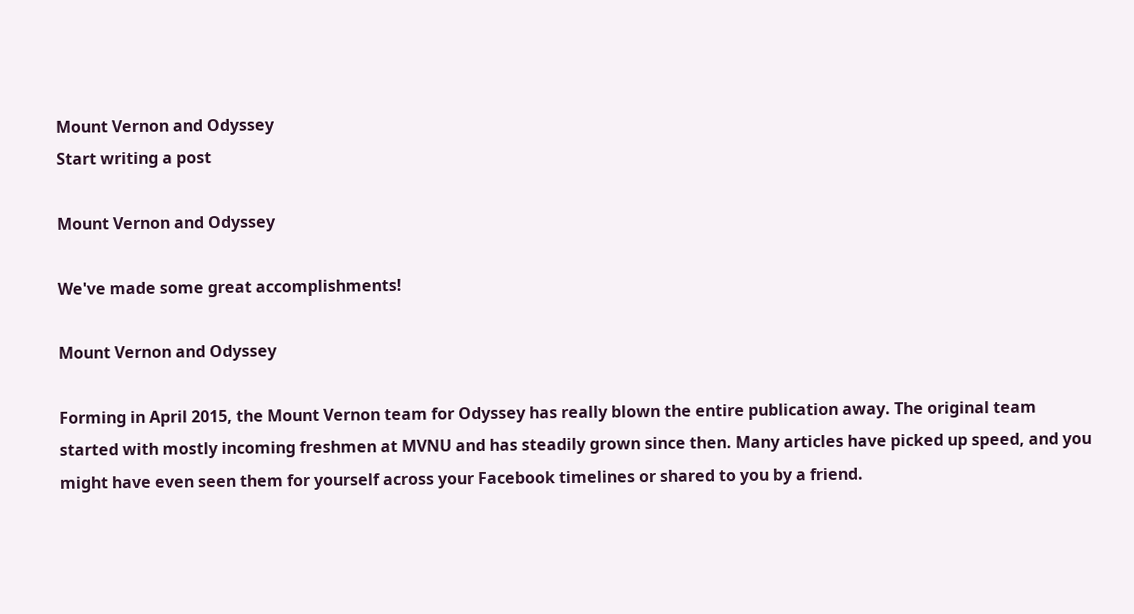Mount Vernon and Odyssey
Start writing a post

Mount Vernon and Odyssey

We've made some great accomplishments!

Mount Vernon and Odyssey

Forming in April 2015, the Mount Vernon team for Odyssey has really blown the entire publication away. The original team started with mostly incoming freshmen at MVNU and has steadily grown since then. Many articles have picked up speed, and you might have even seen them for yourself across your Facebook timelines or shared to you by a friend.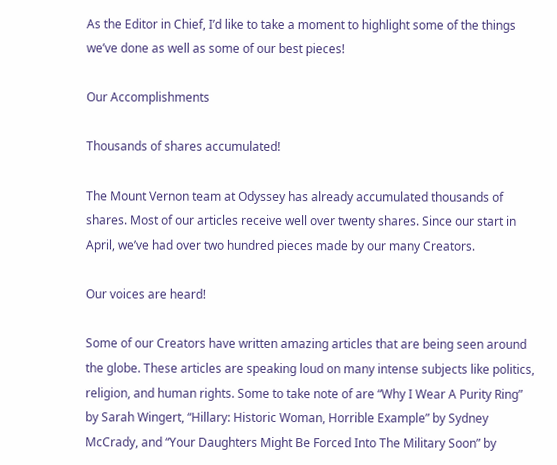As the Editor in Chief, I’d like to take a moment to highlight some of the things we’ve done as well as some of our best pieces!

Our Accomplishments

Thousands of shares accumulated!

The Mount Vernon team at Odyssey has already accumulated thousands of shares. Most of our articles receive well over twenty shares. Since our start in April, we’ve had over two hundred pieces made by our many Creators.

Our voices are heard!

Some of our Creators have written amazing articles that are being seen around the globe. These articles are speaking loud on many intense subjects like politics, religion, and human rights. Some to take note of are “Why I Wear A Purity Ring” by Sarah Wingert, “Hillary: Historic Woman, Horrible Example” by Sydney McCrady, and “Your Daughters Might Be Forced Into The Military Soon” by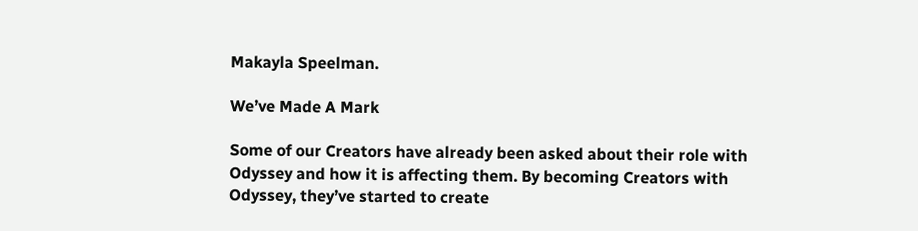Makayla Speelman.

We’ve Made A Mark

Some of our Creators have already been asked about their role with Odyssey and how it is affecting them. By becoming Creators with Odyssey, they’ve started to create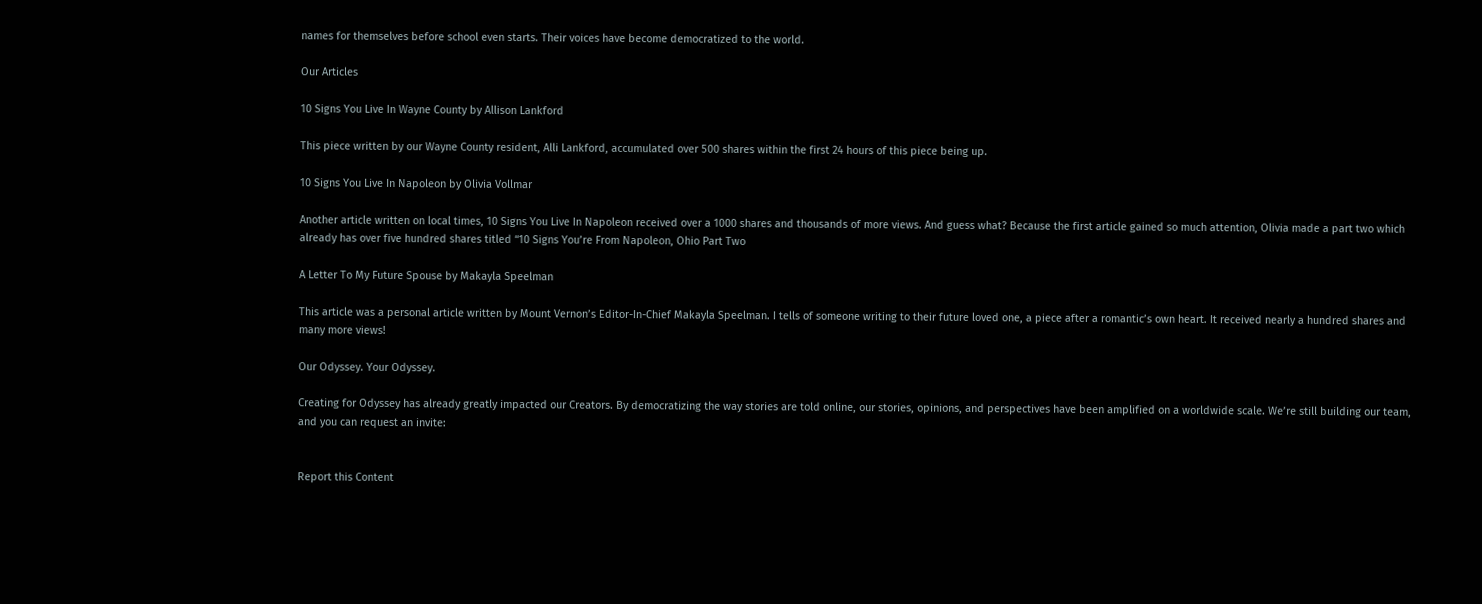names for themselves before school even starts. Their voices have become democratized to the world.

Our Articles

10 Signs You Live In Wayne County by Allison Lankford

This piece written by our Wayne County resident, Alli Lankford, accumulated over 500 shares within the first 24 hours of this piece being up.

10 Signs You Live In Napoleon by Olivia Vollmar

Another article written on local times, 10 Signs You Live In Napoleon received over a 1000 shares and thousands of more views. And guess what? Because the first article gained so much attention, Olivia made a part two which already has over five hundred shares titled “10 Signs You’re From Napoleon, Ohio Part Two

A Letter To My Future Spouse by Makayla Speelman

This article was a personal article written by Mount Vernon’s Editor-In-Chief Makayla Speelman. I tells of someone writing to their future loved one, a piece after a romantic’s own heart. It received nearly a hundred shares and many more views!

Our Odyssey. Your Odyssey.

Creating for Odyssey has already greatly impacted our Creators. By democratizing the way stories are told online, our stories, opinions, and perspectives have been amplified on a worldwide scale. We’re still building our team, and you can request an invite:


Report this Content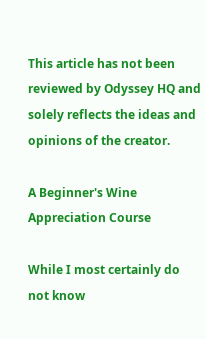This article has not been reviewed by Odyssey HQ and solely reflects the ideas and opinions of the creator.

A Beginner's Wine Appreciation Course

While I most certainly do not know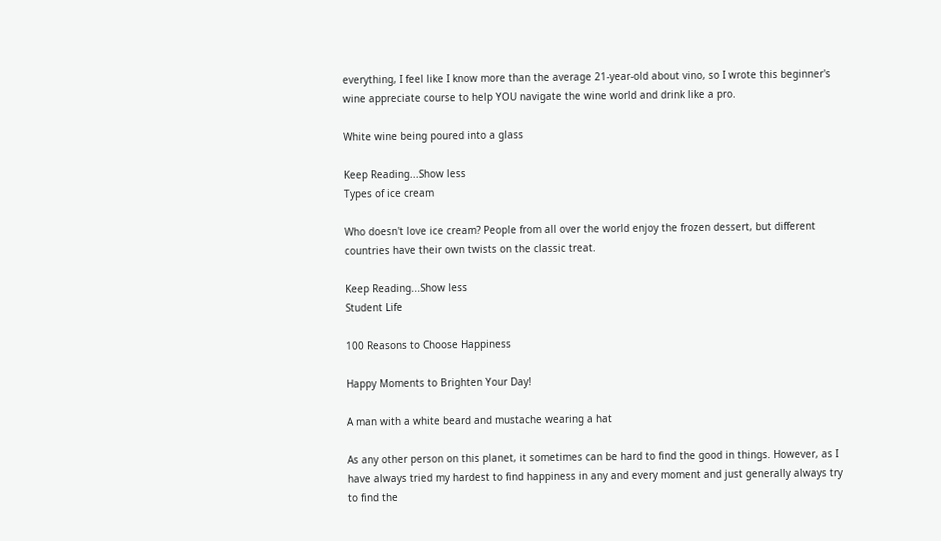everything, I feel like I know more than the average 21-year-old about vino, so I wrote this beginner's wine appreciate course to help YOU navigate the wine world and drink like a pro.

White wine being poured into a glass

Keep Reading...Show less
Types of ice cream

Who doesn't love ice cream? People from all over the world enjoy the frozen dessert, but different countries have their own twists on the classic treat.

Keep Reading...Show less
Student Life

100 Reasons to Choose Happiness

Happy Moments to Brighten Your Day!

A man with a white beard and mustache wearing a hat

As any other person on this planet, it sometimes can be hard to find the good in things. However, as I have always tried my hardest to find happiness in any and every moment and just generally always try to find the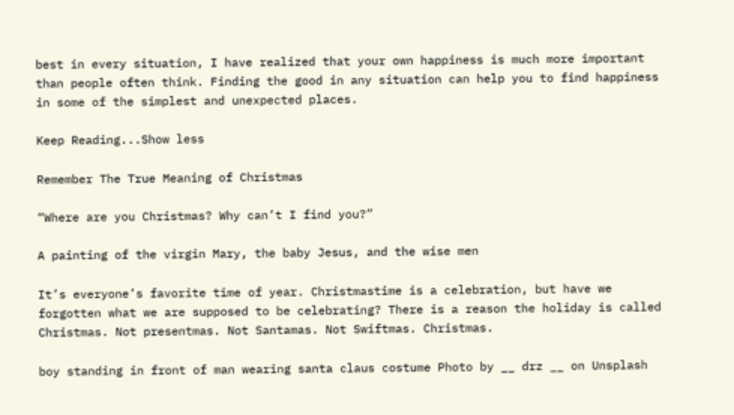best in every situation, I have realized that your own happiness is much more important than people often think. Finding the good in any situation can help you to find happiness in some of the simplest and unexpected places.

Keep Reading...Show less

Remember The True Meaning of Christmas

“Where are you Christmas? Why can’t I find you?”

A painting of the virgin Mary, the baby Jesus, and the wise men

It’s everyone’s favorite time of year. Christmastime is a celebration, but have we forgotten what we are supposed to be celebrating? There is a reason the holiday is called Christmas. Not presentmas. Not Santamas. Not Swiftmas. Christmas.

boy standing in front of man wearing santa claus costume Photo by __ drz __ on Unsplash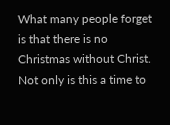What many people forget is that there is no Christmas without Christ. Not only is this a time to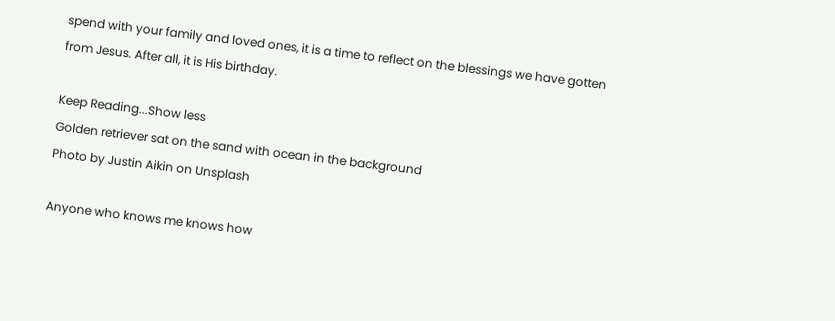spend with your family and loved ones, it is a time to reflect on the blessings we have gotten from Jesus. After all, it is His birthday.

Keep Reading...Show less
Golden retriever sat on the sand with ocean in the background
Photo by Justin Aikin on Unsplash

Anyone who knows me knows how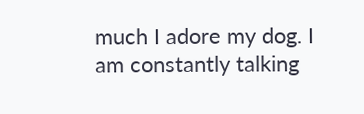much I adore my dog. I am constantly talking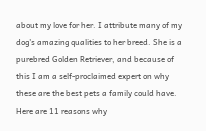about my love for her. I attribute many of my dog's amazing qualities to her breed. She is a purebred Golden Retriever, and because of this I am a self-proclaimed expert on why these are the best pets a family could have. Here are 11 reasons why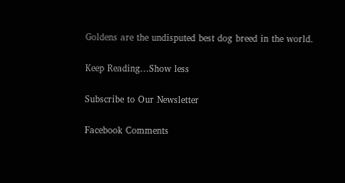Goldens are the undisputed best dog breed in the world.

Keep Reading...Show less

Subscribe to Our Newsletter

Facebook Comments